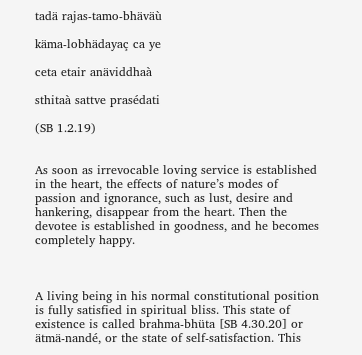tadä rajas-tamo-bhäväù

käma-lobhädayaç ca ye

ceta etair anäviddhaà

sthitaà sattve prasédati

(SB 1.2.19)


As soon as irrevocable loving service is established in the heart, the effects of nature’s modes of passion and ignorance, such as lust, desire and hankering, disappear from the heart. Then the devotee is established in goodness, and he becomes completely happy.



A living being in his normal constitutional position is fully satisfied in spiritual bliss. This state of existence is called brahma-bhüta [SB 4.30.20] or ätmä-nandé, or the state of self-satisfaction. This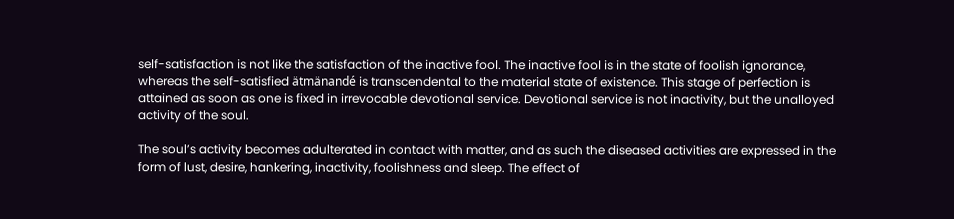self-satisfaction is not like the satisfaction of the inactive fool. The inactive fool is in the state of foolish ignorance, whereas the self-satisfied ätmänandé is transcendental to the material state of existence. This stage of perfection is attained as soon as one is fixed in irrevocable devotional service. Devotional service is not inactivity, but the unalloyed activity of the soul.

The soul’s activity becomes adulterated in contact with matter, and as such the diseased activities are expressed in the form of lust, desire, hankering, inactivity, foolishness and sleep. The effect of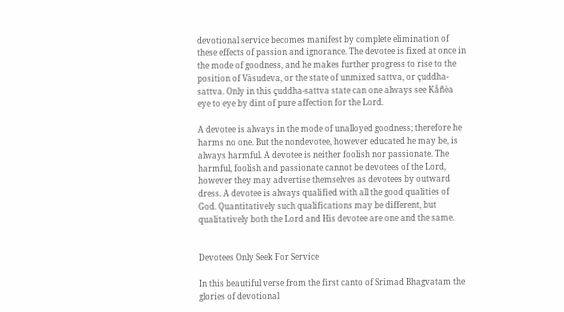devotional service becomes manifest by complete elimination of these effects of passion and ignorance. The devotee is fixed at once in the mode of goodness, and he makes further progress to rise to the position of Väsudeva, or the state of unmixed sattva, or çuddha-sattva. Only in this çuddha-sattva state can one always see Kåñëa eye to eye by dint of pure affection for the Lord.

A devotee is always in the mode of unalloyed goodness; therefore he harms no one. But the nondevotee, however educated he may be, is always harmful. A devotee is neither foolish nor passionate. The harmful, foolish and passionate cannot be devotees of the Lord, however they may advertise themselves as devotees by outward dress. A devotee is always qualified with all the good qualities of God. Quantitatively such qualifications may be different, but qualitatively both the Lord and His devotee are one and the same.


Devotees Only Seek For Service

In this beautiful verse from the first canto of Srimad Bhagvatam the glories of devotional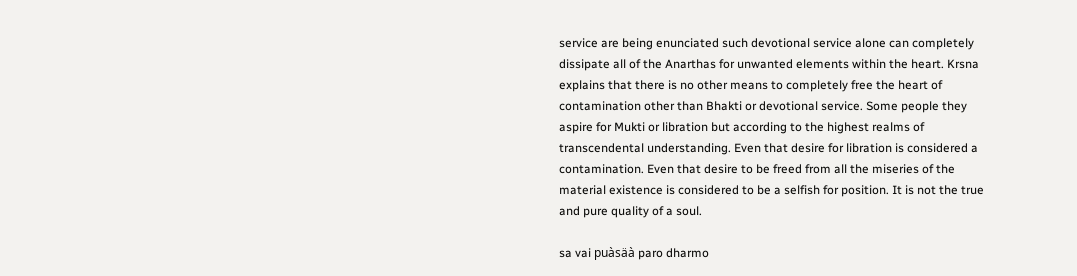service are being enunciated such devotional service alone can completely dissipate all of the Anarthas for unwanted elements within the heart. Krsna explains that there is no other means to completely free the heart of contamination other than Bhakti or devotional service. Some people they aspire for Mukti or libration but according to the highest realms of transcendental understanding. Even that desire for libration is considered a contamination. Even that desire to be freed from all the miseries of the material existence is considered to be a selfish for position. It is not the true and pure quality of a soul.

sa vai puàsäà paro dharmo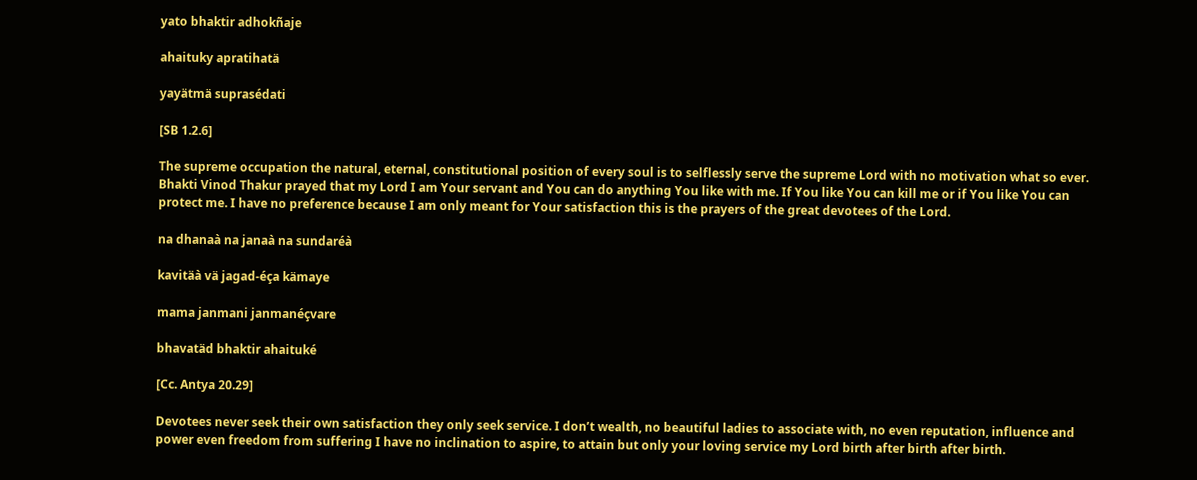yato bhaktir adhokñaje

ahaituky apratihatä

yayätmä suprasédati

[SB 1.2.6]

The supreme occupation the natural, eternal, constitutional position of every soul is to selflessly serve the supreme Lord with no motivation what so ever. Bhakti Vinod Thakur prayed that my Lord I am Your servant and You can do anything You like with me. If You like You can kill me or if You like You can protect me. I have no preference because I am only meant for Your satisfaction this is the prayers of the great devotees of the Lord.

na dhanaà na janaà na sundaréà

kavitäà vä jagad-éça kämaye

mama janmani janmanéçvare

bhavatäd bhaktir ahaituké

[Cc. Antya 20.29]

Devotees never seek their own satisfaction they only seek service. I don’t wealth, no beautiful ladies to associate with, no even reputation, influence and power even freedom from suffering I have no inclination to aspire, to attain but only your loving service my Lord birth after birth after birth.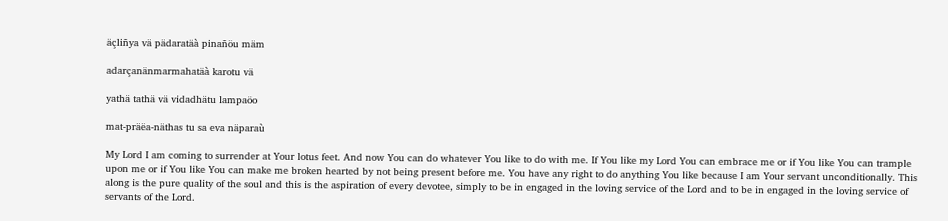äçliñya vä pädaratäà pinañöu mäm

adarçanänmarmahatäà karotu vä

yathä tathä vä vidadhätu lampaöo

mat-präëa-näthas tu sa eva näparaù

My Lord I am coming to surrender at Your lotus feet. And now You can do whatever You like to do with me. If You like my Lord You can embrace me or if You like You can trample upon me or if You like You can make me broken hearted by not being present before me. You have any right to do anything You like because I am Your servant unconditionally. This along is the pure quality of the soul and this is the aspiration of every devotee, simply to be in engaged in the loving service of the Lord and to be in engaged in the loving service of servants of the Lord.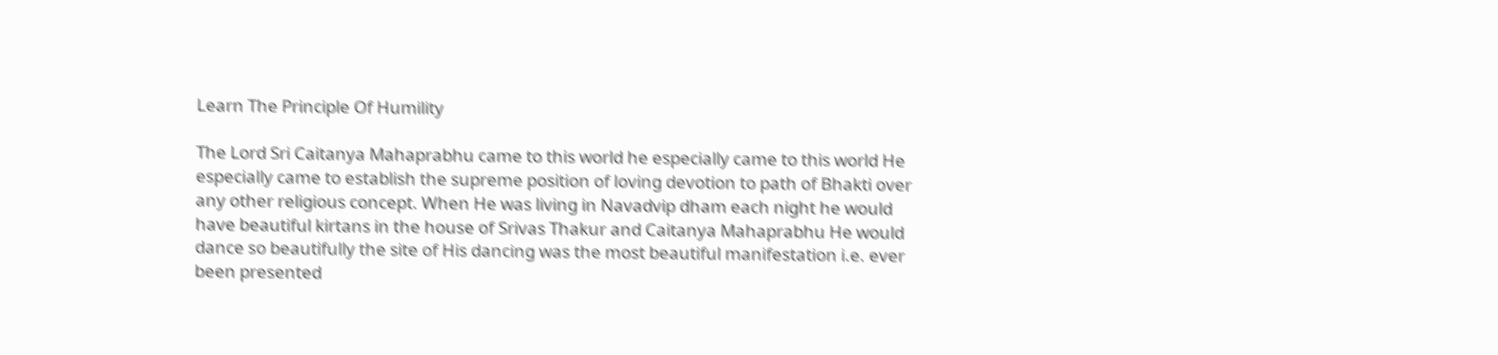Learn The Principle Of Humility

The Lord Sri Caitanya Mahaprabhu came to this world he especially came to this world He especially came to establish the supreme position of loving devotion to path of Bhakti over any other religious concept. When He was living in Navadvip dham each night he would have beautiful kirtans in the house of Srivas Thakur and Caitanya Mahaprabhu He would dance so beautifully the site of His dancing was the most beautiful manifestation i.e. ever been presented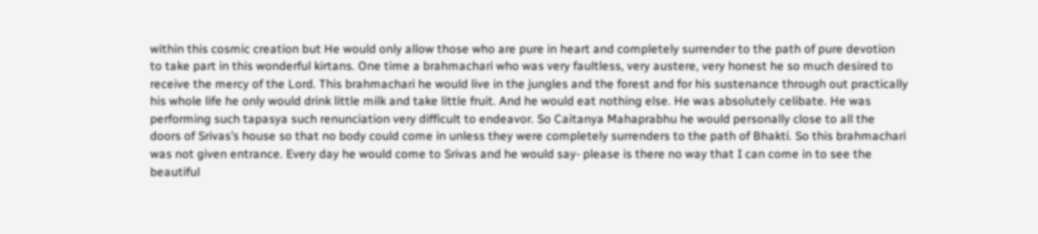within this cosmic creation but He would only allow those who are pure in heart and completely surrender to the path of pure devotion to take part in this wonderful kirtans. One time a brahmachari who was very faultless, very austere, very honest he so much desired to receive the mercy of the Lord. This brahmachari he would live in the jungles and the forest and for his sustenance through out practically his whole life he only would drink little milk and take little fruit. And he would eat nothing else. He was absolutely celibate. He was performing such tapasya such renunciation very difficult to endeavor. So Caitanya Mahaprabhu he would personally close to all the doors of Srivas’s house so that no body could come in unless they were completely surrenders to the path of Bhakti. So this brahmachari was not given entrance. Every day he would come to Srivas and he would say- please is there no way that I can come in to see the beautiful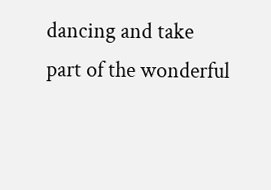dancing and take part of the wonderful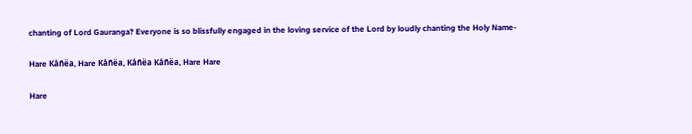chanting of Lord Gauranga? Everyone is so blissfully engaged in the loving service of the Lord by loudly chanting the Holy Name-

Hare Kåñëa, Hare Kåñëa, Kåñëa Kåñëa, Hare Hare

Hare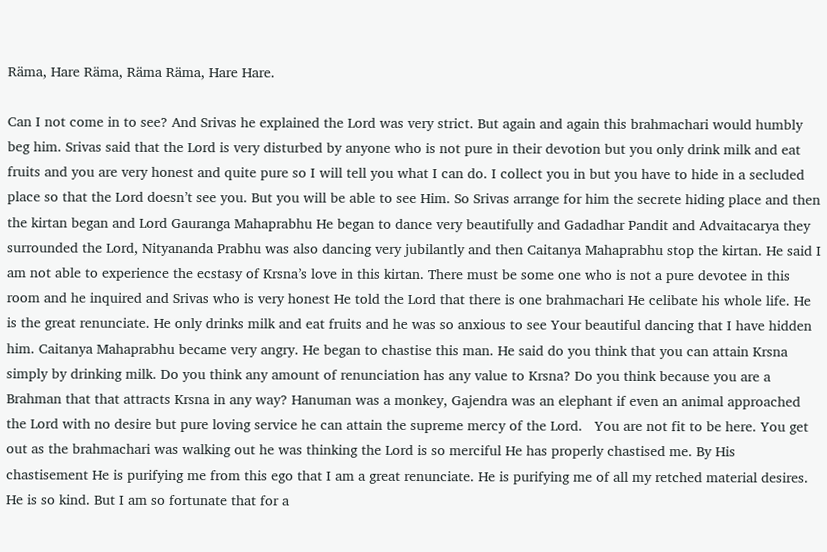Räma, Hare Räma, Räma Räma, Hare Hare.

Can I not come in to see? And Srivas he explained the Lord was very strict. But again and again this brahmachari would humbly beg him. Srivas said that the Lord is very disturbed by anyone who is not pure in their devotion but you only drink milk and eat fruits and you are very honest and quite pure so I will tell you what I can do. I collect you in but you have to hide in a secluded place so that the Lord doesn’t see you. But you will be able to see Him. So Srivas arrange for him the secrete hiding place and then the kirtan began and Lord Gauranga Mahaprabhu He began to dance very beautifully and Gadadhar Pandit and Advaitacarya they surrounded the Lord, Nityananda Prabhu was also dancing very jubilantly and then Caitanya Mahaprabhu stop the kirtan. He said I am not able to experience the ecstasy of Krsna’s love in this kirtan. There must be some one who is not a pure devotee in this room and he inquired and Srivas who is very honest He told the Lord that there is one brahmachari He celibate his whole life. He is the great renunciate. He only drinks milk and eat fruits and he was so anxious to see Your beautiful dancing that I have hidden him. Caitanya Mahaprabhu became very angry. He began to chastise this man. He said do you think that you can attain Krsna simply by drinking milk. Do you think any amount of renunciation has any value to Krsna? Do you think because you are a Brahman that that attracts Krsna in any way? Hanuman was a monkey, Gajendra was an elephant if even an animal approached the Lord with no desire but pure loving service he can attain the supreme mercy of the Lord.   You are not fit to be here. You get out as the brahmachari was walking out he was thinking the Lord is so merciful He has properly chastised me. By His chastisement He is purifying me from this ego that I am a great renunciate. He is purifying me of all my retched material desires. He is so kind. But I am so fortunate that for a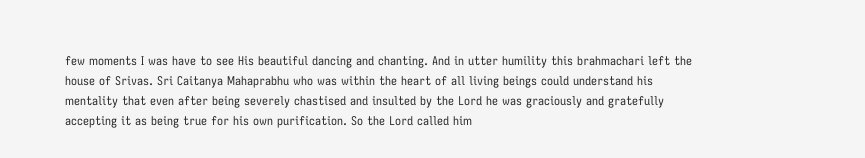few moments I was have to see His beautiful dancing and chanting. And in utter humility this brahmachari left the house of Srivas. Sri Caitanya Mahaprabhu who was within the heart of all living beings could understand his mentality that even after being severely chastised and insulted by the Lord he was graciously and gratefully accepting it as being true for his own purification. So the Lord called him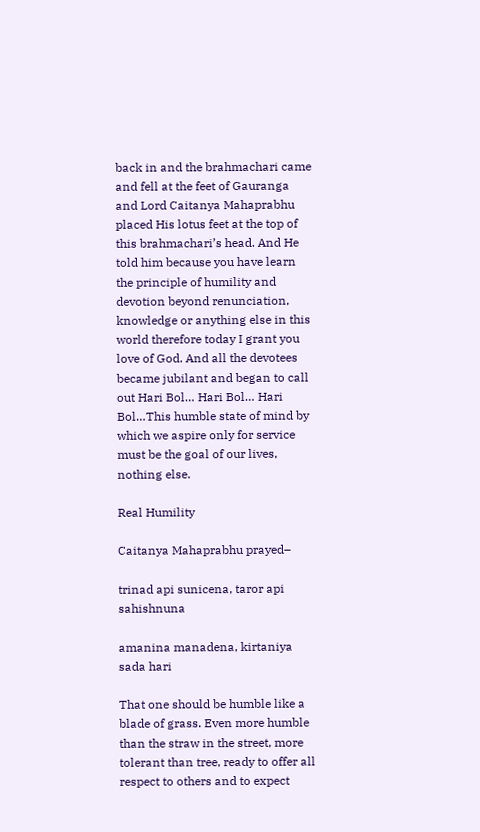back in and the brahmachari came and fell at the feet of Gauranga and Lord Caitanya Mahaprabhu placed His lotus feet at the top of this brahmachari’s head. And He told him because you have learn the principle of humility and devotion beyond renunciation, knowledge or anything else in this world therefore today I grant you love of God. And all the devotees became jubilant and began to call out Hari Bol… Hari Bol… Hari Bol…This humble state of mind by which we aspire only for service must be the goal of our lives, nothing else.

Real Humility

Caitanya Mahaprabhu prayed–

trinad api sunicena, taror api sahishnuna

amanina manadena, kirtaniya sada hari

That one should be humble like a blade of grass. Even more humble than the straw in the street, more tolerant than tree, ready to offer all respect to others and to expect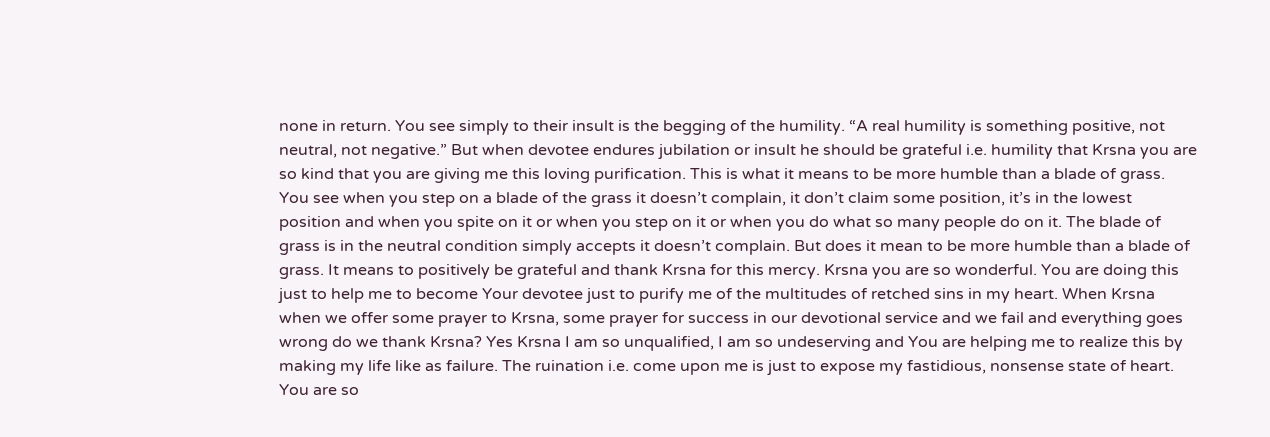none in return. You see simply to their insult is the begging of the humility. “A real humility is something positive, not neutral, not negative.” But when devotee endures jubilation or insult he should be grateful i.e. humility that Krsna you are so kind that you are giving me this loving purification. This is what it means to be more humble than a blade of grass. You see when you step on a blade of the grass it doesn’t complain, it don’t claim some position, it’s in the lowest position and when you spite on it or when you step on it or when you do what so many people do on it. The blade of grass is in the neutral condition simply accepts it doesn’t complain. But does it mean to be more humble than a blade of grass. It means to positively be grateful and thank Krsna for this mercy. Krsna you are so wonderful. You are doing this just to help me to become Your devotee just to purify me of the multitudes of retched sins in my heart. When Krsna when we offer some prayer to Krsna, some prayer for success in our devotional service and we fail and everything goes wrong do we thank Krsna? Yes Krsna I am so unqualified, I am so undeserving and You are helping me to realize this by making my life like as failure. The ruination i.e. come upon me is just to expose my fastidious, nonsense state of heart. You are so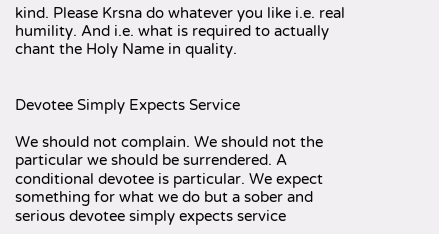kind. Please Krsna do whatever you like i.e. real humility. And i.e. what is required to actually chant the Holy Name in quality.


Devotee Simply Expects Service

We should not complain. We should not the particular we should be surrendered. A conditional devotee is particular. We expect something for what we do but a sober and serious devotee simply expects service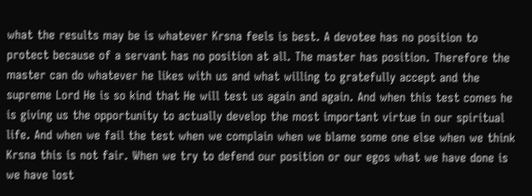what the results may be is whatever Krsna feels is best. A devotee has no position to protect because of a servant has no position at all. The master has position. Therefore the master can do whatever he likes with us and what willing to gratefully accept and the supreme Lord He is so kind that He will test us again and again. And when this test comes he is giving us the opportunity to actually develop the most important virtue in our spiritual life. And when we fail the test when we complain when we blame some one else when we think Krsna this is not fair. When we try to defend our position or our egos what we have done is we have lost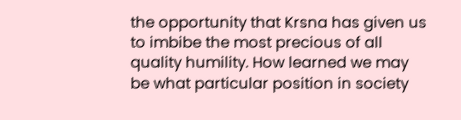the opportunity that Krsna has given us to imbibe the most precious of all quality humility. How learned we may be what particular position in society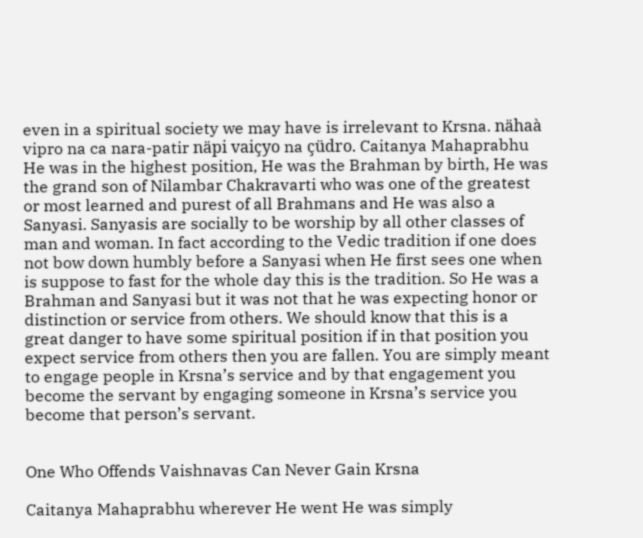even in a spiritual society we may have is irrelevant to Krsna. nähaà vipro na ca nara-patir näpi vaiçyo na çüdro. Caitanya Mahaprabhu He was in the highest position, He was the Brahman by birth, He was the grand son of Nilambar Chakravarti who was one of the greatest or most learned and purest of all Brahmans and He was also a Sanyasi. Sanyasis are socially to be worship by all other classes of man and woman. In fact according to the Vedic tradition if one does not bow down humbly before a Sanyasi when He first sees one when is suppose to fast for the whole day this is the tradition. So He was a Brahman and Sanyasi but it was not that he was expecting honor or distinction or service from others. We should know that this is a great danger to have some spiritual position if in that position you expect service from others then you are fallen. You are simply meant to engage people in Krsna’s service and by that engagement you become the servant by engaging someone in Krsna’s service you become that person’s servant.


One Who Offends Vaishnavas Can Never Gain Krsna

Caitanya Mahaprabhu wherever He went He was simply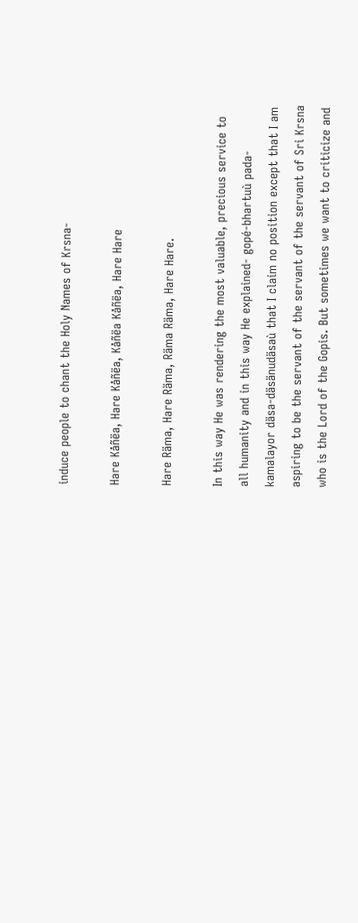induce people to chant the Holy Names of Krsna-

Hare Kåñëa, Hare Kåñëa, Kåñëa Kåñëa, Hare Hare

Hare Räma, Hare Räma, Räma Räma, Hare Hare.

In this way He was rendering the most valuable, precious service to all humanity and in this way He explained- gopé-bhartuù pada-kamalayor däsa-däsänudäsaù that I claim no position except that I am aspiring to be the servant of the servant of the servant of Sri Krsna who is the Lord of the Gopis. But sometimes we want to criticize and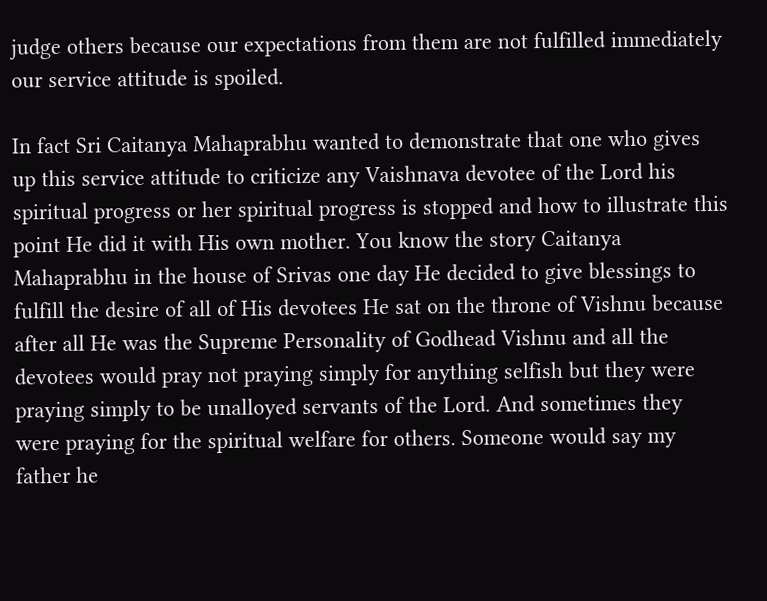judge others because our expectations from them are not fulfilled immediately our service attitude is spoiled.

In fact Sri Caitanya Mahaprabhu wanted to demonstrate that one who gives up this service attitude to criticize any Vaishnava devotee of the Lord his spiritual progress or her spiritual progress is stopped and how to illustrate this point He did it with His own mother. You know the story Caitanya Mahaprabhu in the house of Srivas one day He decided to give blessings to fulfill the desire of all of His devotees He sat on the throne of Vishnu because after all He was the Supreme Personality of Godhead Vishnu and all the devotees would pray not praying simply for anything selfish but they were praying simply to be unalloyed servants of the Lord. And sometimes they were praying for the spiritual welfare for others. Someone would say my father he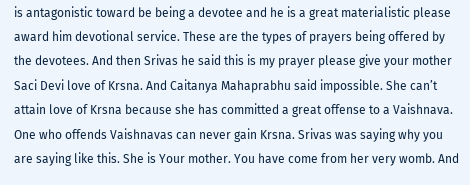is antagonistic toward be being a devotee and he is a great materialistic please award him devotional service. These are the types of prayers being offered by the devotees. And then Srivas he said this is my prayer please give your mother Saci Devi love of Krsna. And Caitanya Mahaprabhu said impossible. She can’t attain love of Krsna because she has committed a great offense to a Vaishnava. One who offends Vaishnavas can never gain Krsna. Srivas was saying why you are saying like this. She is Your mother. You have come from her very womb. And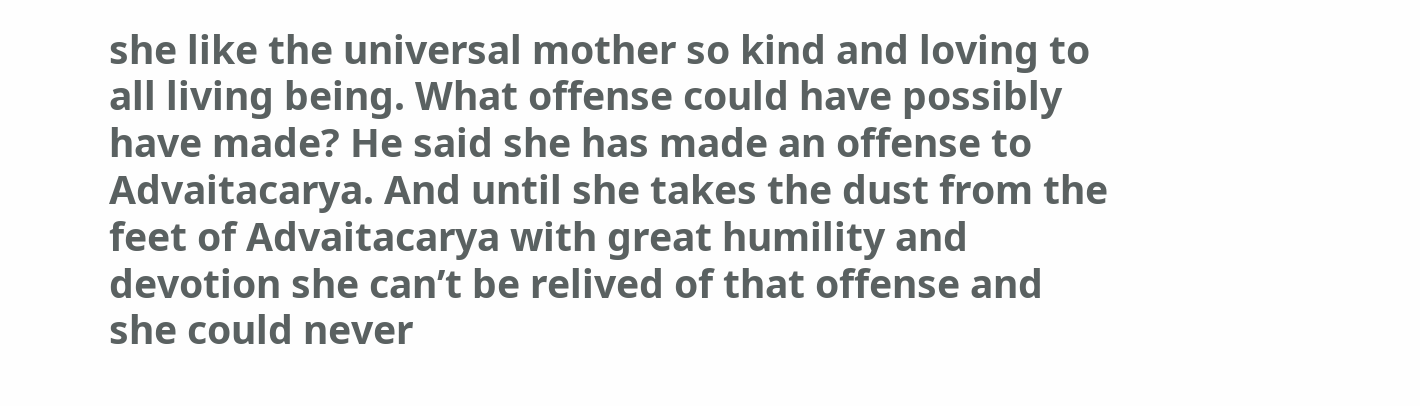she like the universal mother so kind and loving to all living being. What offense could have possibly have made? He said she has made an offense to Advaitacarya. And until she takes the dust from the feet of Advaitacarya with great humility and devotion she can’t be relived of that offense and she could never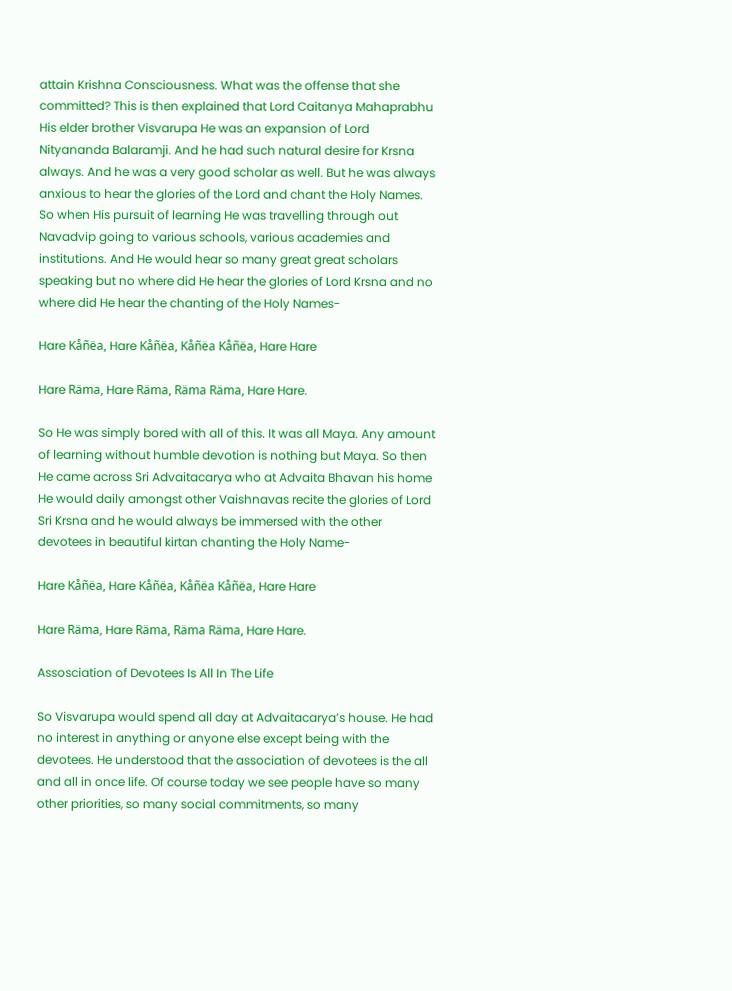attain Krishna Consciousness. What was the offense that she committed? This is then explained that Lord Caitanya Mahaprabhu His elder brother Visvarupa He was an expansion of Lord Nityananda Balaramji. And he had such natural desire for Krsna always. And he was a very good scholar as well. But he was always anxious to hear the glories of the Lord and chant the Holy Names. So when His pursuit of learning He was travelling through out Navadvip going to various schools, various academies and institutions. And He would hear so many great great scholars speaking but no where did He hear the glories of Lord Krsna and no where did He hear the chanting of the Holy Names-

Hare Kåñëa, Hare Kåñëa, Kåñëa Kåñëa, Hare Hare

Hare Räma, Hare Räma, Räma Räma, Hare Hare.

So He was simply bored with all of this. It was all Maya. Any amount of learning without humble devotion is nothing but Maya. So then He came across Sri Advaitacarya who at Advaita Bhavan his home He would daily amongst other Vaishnavas recite the glories of Lord Sri Krsna and he would always be immersed with the other devotees in beautiful kirtan chanting the Holy Name-

Hare Kåñëa, Hare Kåñëa, Kåñëa Kåñëa, Hare Hare

Hare Räma, Hare Räma, Räma Räma, Hare Hare.

Assosciation of Devotees Is All In The Life

So Visvarupa would spend all day at Advaitacarya’s house. He had no interest in anything or anyone else except being with the devotees. He understood that the association of devotees is the all and all in once life. Of course today we see people have so many other priorities, so many social commitments, so many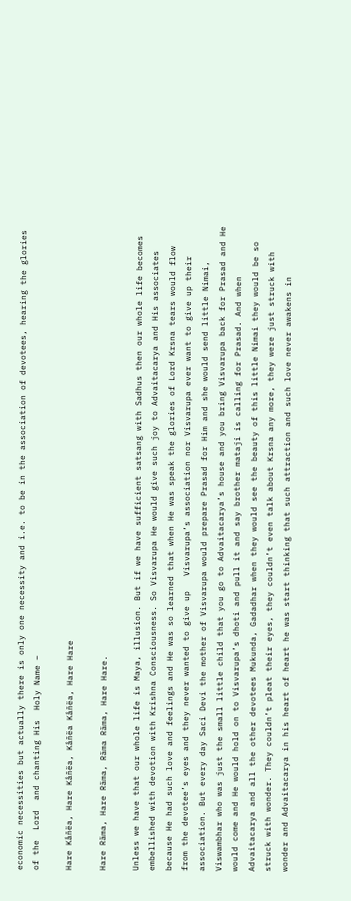economic necessities but actually there is only one necessity and i.e. to be in the association of devotees, hearing the glories of the  Lord  and chanting His  Holy Name –

Hare Kåñëa, Hare Kåñëa, Kåñëa Kåñëa, Hare Hare

Hare Räma, Hare Räma, Räma Räma, Hare Hare.

Unless we have that our whole life is Maya, illusion. But if we have sufficient satsang with Sadhus then our whole life becomes embellished with devotion with Krishna Consciousness. So Visvarupa He would give such joy to Advaitacarya and His associates because He had such love and feelings and He was so learned that when He was speak the glories of Lord Krsna tears would flow from the devotee’s eyes and they never wanted to give up   Visvarupa’s association nor Visvarupa ever want to give up their association. But every day Saci Devi the mother of Visvarupa would prepare Prasad for Him and she would send little Nimai, Viswambhar who was just the small little child that you go to Advaitacarya’s house and you bring Visvarupa back for Prasad and He would come and He would hold on to Visvarupa’s dhoti and pull it and say brother mataji is calling for Prasad. And when Advaitacarya and all the other devotees Mukunda, Gadadhar when they would see the beauty of this little Nimai they would be so struck with wonder. They couldn’t pleat their eyes, they couldn’t even talk about Krsna any more, they were just struck with wonder and Advaitacarya in his heart of heart he was start thinking that such attraction and such love never awakens in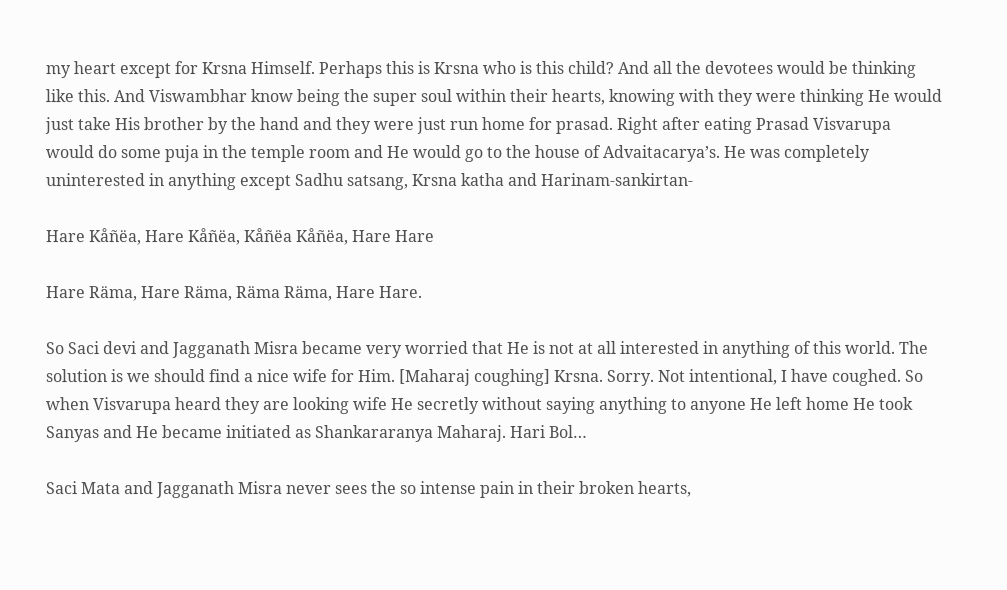my heart except for Krsna Himself. Perhaps this is Krsna who is this child? And all the devotees would be thinking like this. And Viswambhar know being the super soul within their hearts, knowing with they were thinking He would just take His brother by the hand and they were just run home for prasad. Right after eating Prasad Visvarupa would do some puja in the temple room and He would go to the house of Advaitacarya’s. He was completely uninterested in anything except Sadhu satsang, Krsna katha and Harinam-sankirtan-

Hare Kåñëa, Hare Kåñëa, Kåñëa Kåñëa, Hare Hare

Hare Räma, Hare Räma, Räma Räma, Hare Hare.

So Saci devi and Jagganath Misra became very worried that He is not at all interested in anything of this world. The solution is we should find a nice wife for Him. [Maharaj coughing] Krsna. Sorry. Not intentional, I have coughed. So when Visvarupa heard they are looking wife He secretly without saying anything to anyone He left home He took Sanyas and He became initiated as Shankararanya Maharaj. Hari Bol…

Saci Mata and Jagganath Misra never sees the so intense pain in their broken hearts,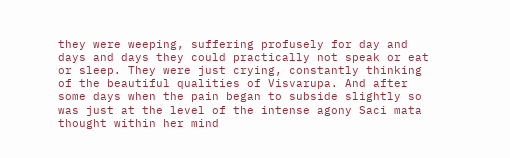they were weeping, suffering profusely for day and days and days they could practically not speak or eat or sleep. They were just crying, constantly thinking of the beautiful qualities of Visvarupa. And after some days when the pain began to subside slightly so was just at the level of the intense agony Saci mata thought within her mind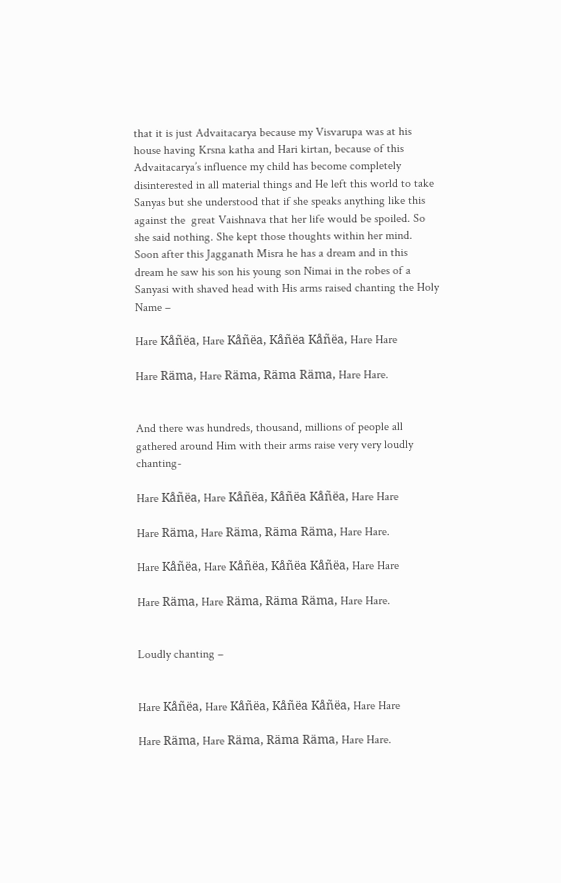that it is just Advaitacarya because my Visvarupa was at his house having Krsna katha and Hari kirtan, because of this Advaitacarya’s influence my child has become completely disinterested in all material things and He left this world to take Sanyas but she understood that if she speaks anything like this against the  great Vaishnava that her life would be spoiled. So she said nothing. She kept those thoughts within her mind. Soon after this Jagganath Misra he has a dream and in this dream he saw his son his young son Nimai in the robes of a Sanyasi with shaved head with His arms raised chanting the Holy Name –

Hare Kåñëa, Hare Kåñëa, Kåñëa Kåñëa, Hare Hare

Hare Räma, Hare Räma, Räma Räma, Hare Hare.


And there was hundreds, thousand, millions of people all gathered around Him with their arms raise very very loudly chanting-

Hare Kåñëa, Hare Kåñëa, Kåñëa Kåñëa, Hare Hare

Hare Räma, Hare Räma, Räma Räma, Hare Hare.

Hare Kåñëa, Hare Kåñëa, Kåñëa Kåñëa, Hare Hare

Hare Räma, Hare Räma, Räma Räma, Hare Hare.


Loudly chanting –


Hare Kåñëa, Hare Kåñëa, Kåñëa Kåñëa, Hare Hare

Hare Räma, Hare Räma, Räma Räma, Hare Hare.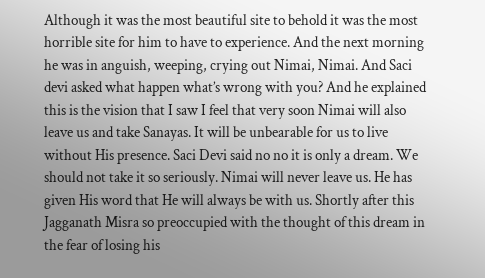Although it was the most beautiful site to behold it was the most horrible site for him to have to experience. And the next morning he was in anguish, weeping, crying out Nimai, Nimai. And Saci devi asked what happen what’s wrong with you? And he explained this is the vision that I saw I feel that very soon Nimai will also leave us and take Sanayas. It will be unbearable for us to live without His presence. Saci Devi said no no it is only a dream. We should not take it so seriously. Nimai will never leave us. He has given His word that He will always be with us. Shortly after this Jagganath Misra so preoccupied with the thought of this dream in the fear of losing his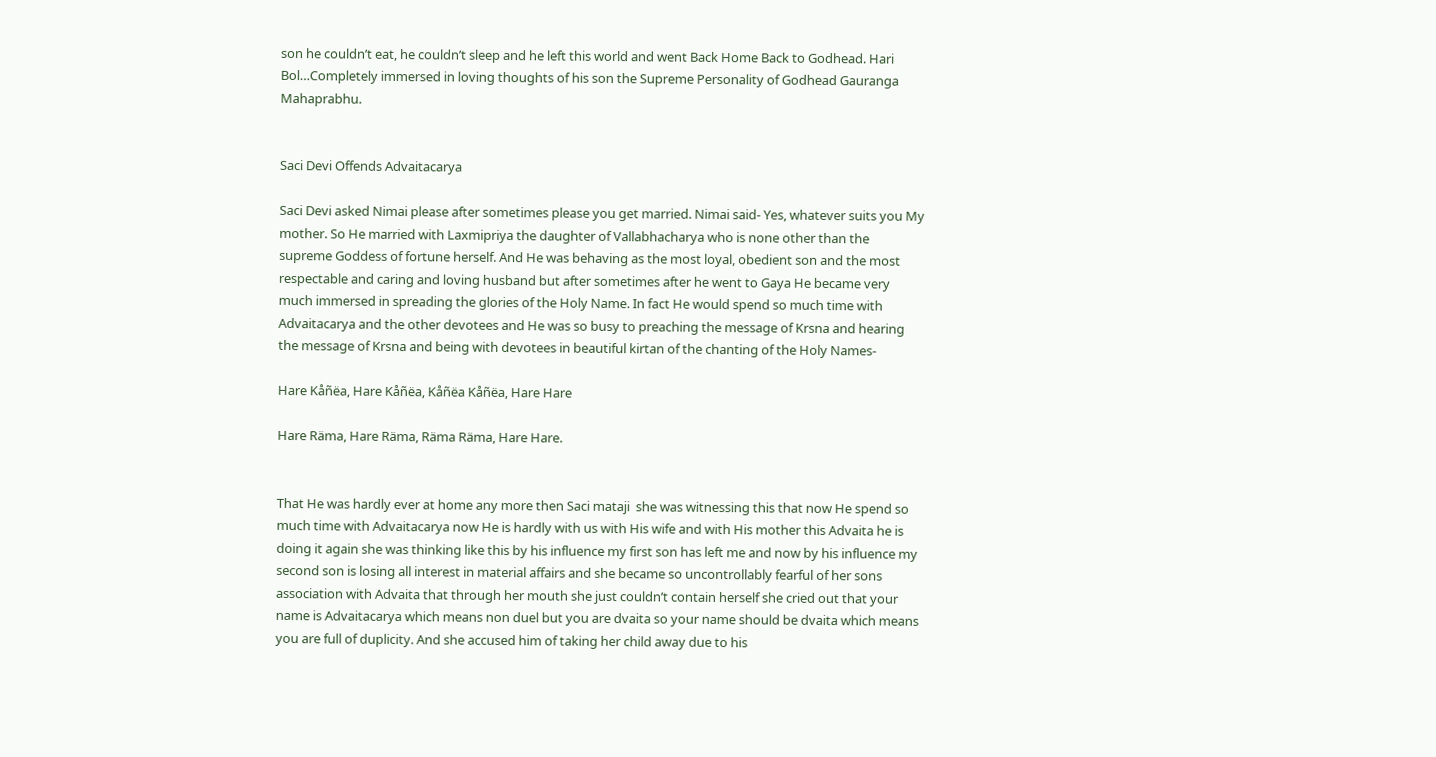son he couldn’t eat, he couldn’t sleep and he left this world and went Back Home Back to Godhead. Hari Bol…Completely immersed in loving thoughts of his son the Supreme Personality of Godhead Gauranga Mahaprabhu.


Saci Devi Offends Advaitacarya

Saci Devi asked Nimai please after sometimes please you get married. Nimai said- Yes, whatever suits you My mother. So He married with Laxmipriya the daughter of Vallabhacharya who is none other than the supreme Goddess of fortune herself. And He was behaving as the most loyal, obedient son and the most respectable and caring and loving husband but after sometimes after he went to Gaya He became very much immersed in spreading the glories of the Holy Name. In fact He would spend so much time with Advaitacarya and the other devotees and He was so busy to preaching the message of Krsna and hearing the message of Krsna and being with devotees in beautiful kirtan of the chanting of the Holy Names-

Hare Kåñëa, Hare Kåñëa, Kåñëa Kåñëa, Hare Hare

Hare Räma, Hare Räma, Räma Räma, Hare Hare.


That He was hardly ever at home any more then Saci mataji  she was witnessing this that now He spend so much time with Advaitacarya now He is hardly with us with His wife and with His mother this Advaita he is doing it again she was thinking like this by his influence my first son has left me and now by his influence my second son is losing all interest in material affairs and she became so uncontrollably fearful of her sons association with Advaita that through her mouth she just couldn’t contain herself she cried out that your name is Advaitacarya which means non duel but you are dvaita so your name should be dvaita which means you are full of duplicity. And she accused him of taking her child away due to his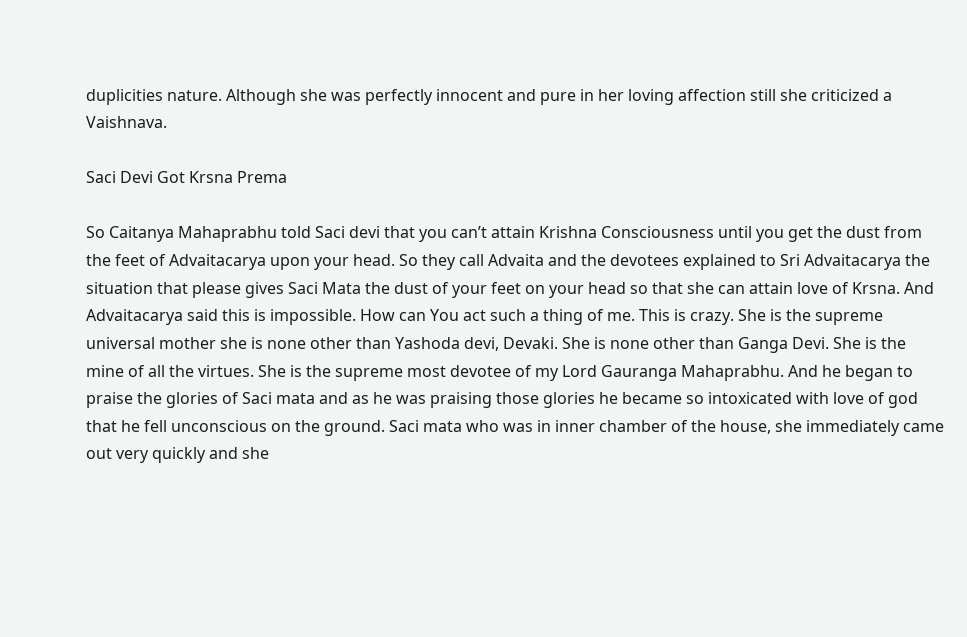duplicities nature. Although she was perfectly innocent and pure in her loving affection still she criticized a Vaishnava.

Saci Devi Got Krsna Prema

So Caitanya Mahaprabhu told Saci devi that you can’t attain Krishna Consciousness until you get the dust from the feet of Advaitacarya upon your head. So they call Advaita and the devotees explained to Sri Advaitacarya the situation that please gives Saci Mata the dust of your feet on your head so that she can attain love of Krsna. And Advaitacarya said this is impossible. How can You act such a thing of me. This is crazy. She is the supreme universal mother she is none other than Yashoda devi, Devaki. She is none other than Ganga Devi. She is the mine of all the virtues. She is the supreme most devotee of my Lord Gauranga Mahaprabhu. And he began to praise the glories of Saci mata and as he was praising those glories he became so intoxicated with love of god that he fell unconscious on the ground. Saci mata who was in inner chamber of the house, she immediately came out very quickly and she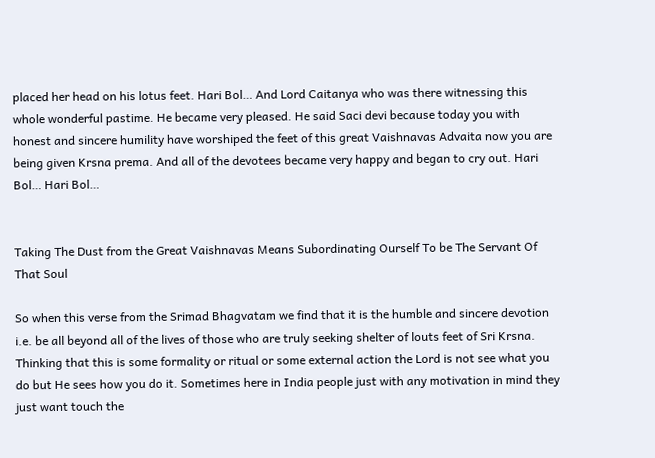placed her head on his lotus feet. Hari Bol… And Lord Caitanya who was there witnessing this whole wonderful pastime. He became very pleased. He said Saci devi because today you with honest and sincere humility have worshiped the feet of this great Vaishnavas Advaita now you are being given Krsna prema. And all of the devotees became very happy and began to cry out. Hari Bol… Hari Bol…


Taking The Dust from the Great Vaishnavas Means Subordinating Ourself To be The Servant Of That Soul

So when this verse from the Srimad Bhagvatam we find that it is the humble and sincere devotion i.e. be all beyond all of the lives of those who are truly seeking shelter of louts feet of Sri Krsna. Thinking that this is some formality or ritual or some external action the Lord is not see what you do but He sees how you do it. Sometimes here in India people just with any motivation in mind they just want touch the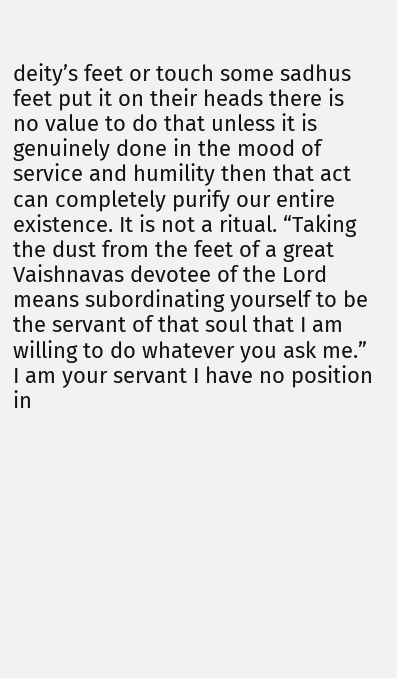deity’s feet or touch some sadhus feet put it on their heads there is no value to do that unless it is genuinely done in the mood of service and humility then that act can completely purify our entire existence. It is not a ritual. “Taking the dust from the feet of a great Vaishnavas devotee of the Lord means subordinating yourself to be the servant of that soul that I am willing to do whatever you ask me.” I am your servant I have no position in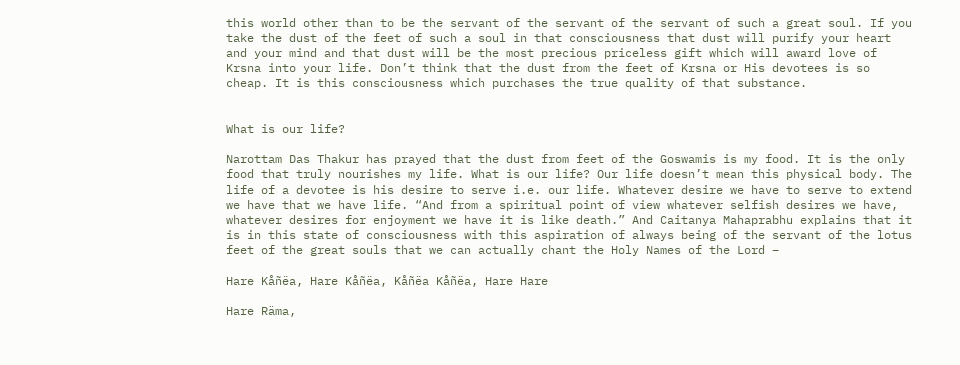this world other than to be the servant of the servant of the servant of such a great soul. If you take the dust of the feet of such a soul in that consciousness that dust will purify your heart and your mind and that dust will be the most precious priceless gift which will award love of Krsna into your life. Don’t think that the dust from the feet of Krsna or His devotees is so cheap. It is this consciousness which purchases the true quality of that substance.


What is our life?

Narottam Das Thakur has prayed that the dust from feet of the Goswamis is my food. It is the only food that truly nourishes my life. What is our life? Our life doesn’t mean this physical body. The life of a devotee is his desire to serve i.e. our life. Whatever desire we have to serve to extend we have that we have life. “And from a spiritual point of view whatever selfish desires we have, whatever desires for enjoyment we have it is like death.” And Caitanya Mahaprabhu explains that it is in this state of consciousness with this aspiration of always being of the servant of the lotus feet of the great souls that we can actually chant the Holy Names of the Lord –

Hare Kåñëa, Hare Kåñëa, Kåñëa Kåñëa, Hare Hare

Hare Räma,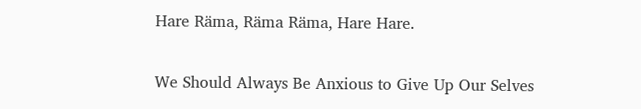Hare Räma, Räma Räma, Hare Hare.

We Should Always Be Anxious to Give Up Our Selves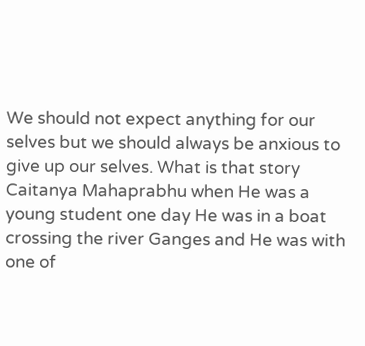We should not expect anything for our selves but we should always be anxious to give up our selves. What is that story Caitanya Mahaprabhu when He was a young student one day He was in a boat crossing the river Ganges and He was with one of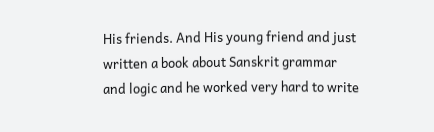His friends. And His young friend and just written a book about Sanskrit grammar and logic and he worked very hard to write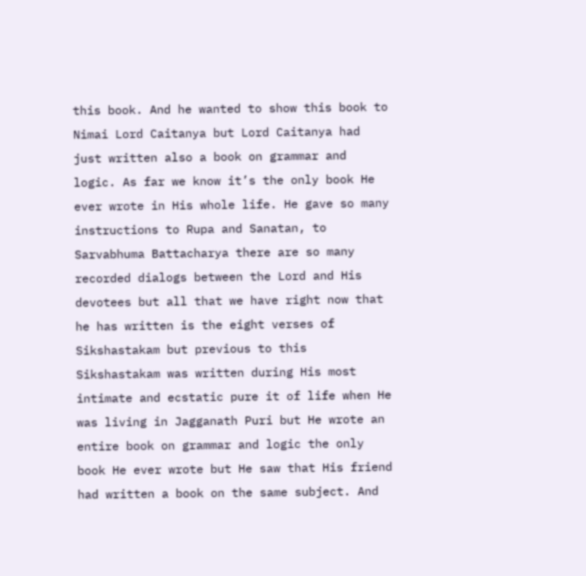this book. And he wanted to show this book to Nimai Lord Caitanya but Lord Caitanya had just written also a book on grammar and logic. As far we know it’s the only book He ever wrote in His whole life. He gave so many instructions to Rupa and Sanatan, to Sarvabhuma Battacharya there are so many recorded dialogs between the Lord and His devotees but all that we have right now that he has written is the eight verses of Sikshastakam but previous to this Sikshastakam was written during His most intimate and ecstatic pure it of life when He was living in Jagganath Puri but He wrote an entire book on grammar and logic the only book He ever wrote but He saw that His friend had written a book on the same subject. And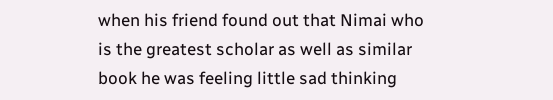when his friend found out that Nimai who is the greatest scholar as well as similar book he was feeling little sad thinking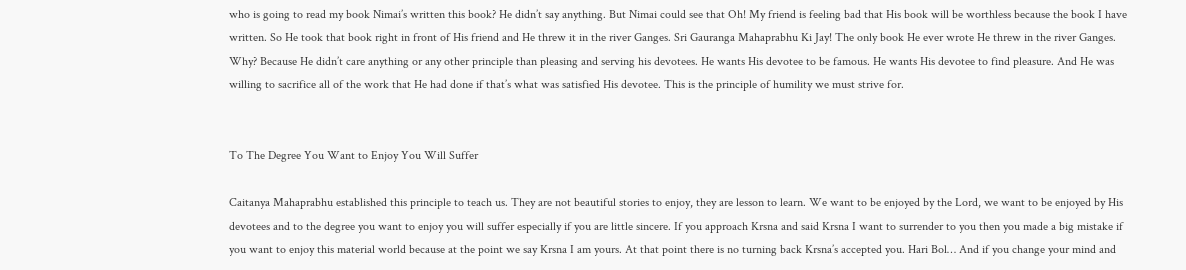who is going to read my book Nimai’s written this book? He didn’t say anything. But Nimai could see that Oh! My friend is feeling bad that His book will be worthless because the book I have written. So He took that book right in front of His friend and He threw it in the river Ganges. Sri Gauranga Mahaprabhu Ki Jay! The only book He ever wrote He threw in the river Ganges. Why? Because He didn’t care anything or any other principle than pleasing and serving his devotees. He wants His devotee to be famous. He wants His devotee to find pleasure. And He was willing to sacrifice all of the work that He had done if that’s what was satisfied His devotee. This is the principle of humility we must strive for.


To The Degree You Want to Enjoy You Will Suffer

Caitanya Mahaprabhu established this principle to teach us. They are not beautiful stories to enjoy, they are lesson to learn. We want to be enjoyed by the Lord, we want to be enjoyed by His devotees and to the degree you want to enjoy you will suffer especially if you are little sincere. If you approach Krsna and said Krsna I want to surrender to you then you made a big mistake if you want to enjoy this material world because at the point we say Krsna I am yours. At that point there is no turning back Krsna’s accepted you. Hari Bol… And if you change your mind and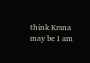think Krsna may be I am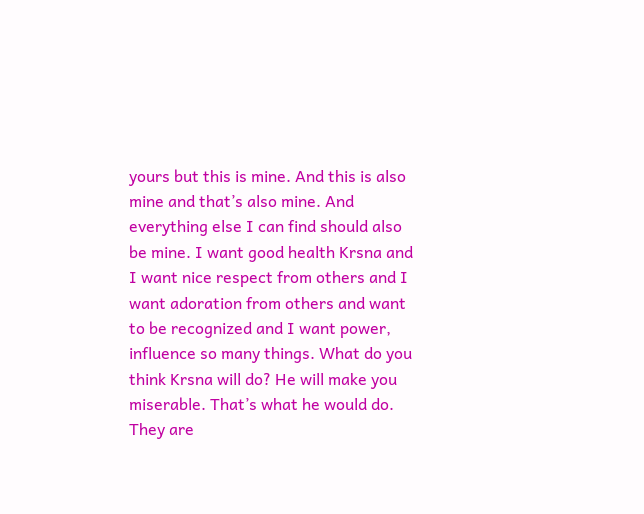yours but this is mine. And this is also mine and that’s also mine. And everything else I can find should also be mine. I want good health Krsna and I want nice respect from others and I want adoration from others and want to be recognized and I want power, influence so many things. What do you think Krsna will do? He will make you miserable. That’s what he would do. They are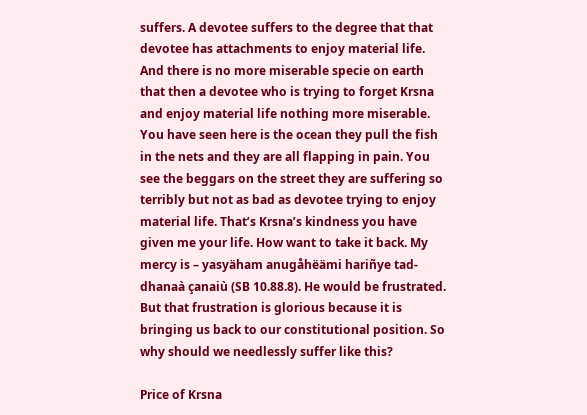suffers. A devotee suffers to the degree that that devotee has attachments to enjoy material life. And there is no more miserable specie on earth that then a devotee who is trying to forget Krsna and enjoy material life nothing more miserable. You have seen here is the ocean they pull the fish in the nets and they are all flapping in pain. You see the beggars on the street they are suffering so terribly but not as bad as devotee trying to enjoy material life. That’s Krsna’s kindness you have given me your life. How want to take it back. My mercy is – yasyäham anugåhëämi hariñye tad-dhanaà çanaiù (SB 10.88.8). He would be frustrated. But that frustration is glorious because it is bringing us back to our constitutional position. So why should we needlessly suffer like this?

Price of Krsna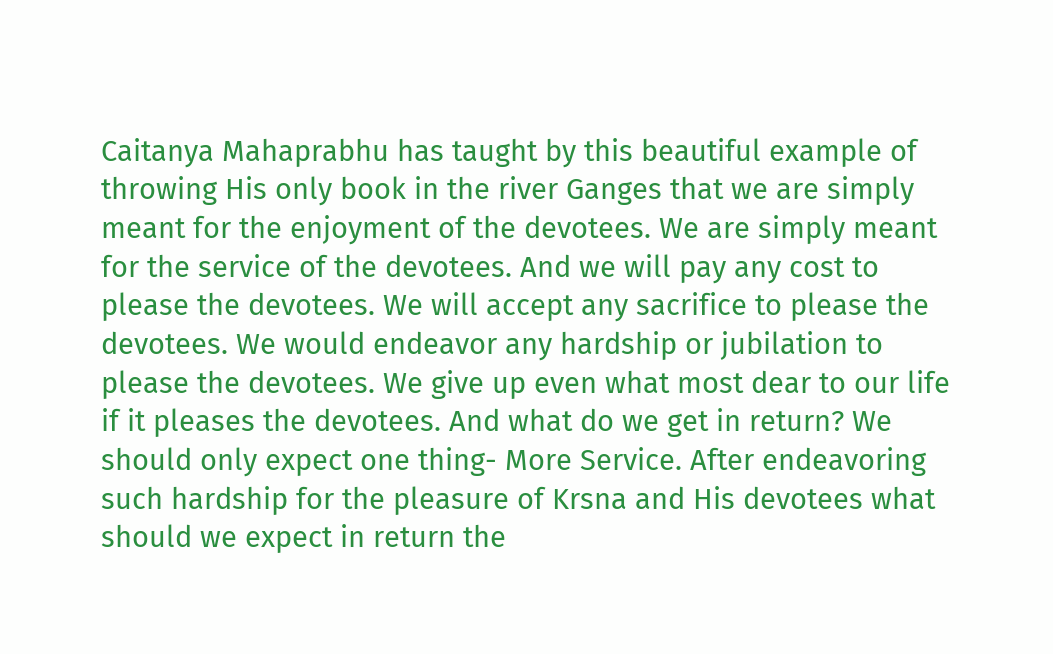Caitanya Mahaprabhu has taught by this beautiful example of throwing His only book in the river Ganges that we are simply meant for the enjoyment of the devotees. We are simply meant for the service of the devotees. And we will pay any cost to please the devotees. We will accept any sacrifice to please the devotees. We would endeavor any hardship or jubilation to please the devotees. We give up even what most dear to our life if it pleases the devotees. And what do we get in return? We should only expect one thing- More Service. After endeavoring such hardship for the pleasure of Krsna and His devotees what should we expect in return the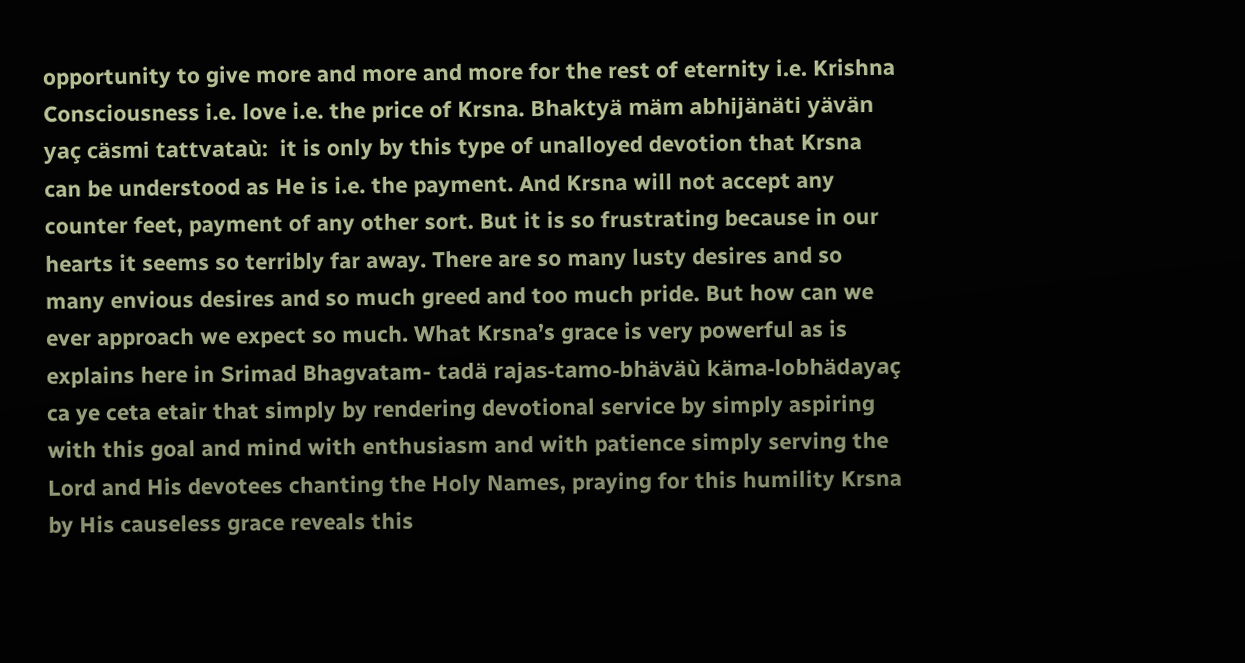opportunity to give more and more and more for the rest of eternity i.e. Krishna Consciousness i.e. love i.e. the price of Krsna. Bhaktyä mäm abhijänäti yävän yaç cäsmi tattvataù:  it is only by this type of unalloyed devotion that Krsna can be understood as He is i.e. the payment. And Krsna will not accept any counter feet, payment of any other sort. But it is so frustrating because in our hearts it seems so terribly far away. There are so many lusty desires and so many envious desires and so much greed and too much pride. But how can we ever approach we expect so much. What Krsna’s grace is very powerful as is explains here in Srimad Bhagvatam- tadä rajas-tamo-bhäväù käma-lobhädayaç ca ye ceta etair that simply by rendering devotional service by simply aspiring with this goal and mind with enthusiasm and with patience simply serving the Lord and His devotees chanting the Holy Names, praying for this humility Krsna by His causeless grace reveals this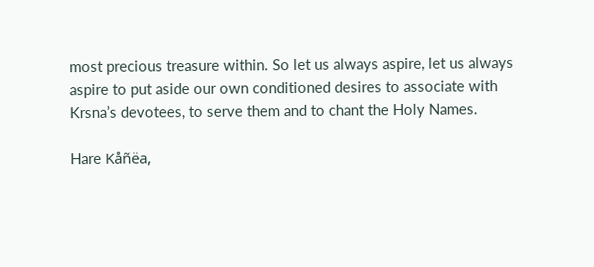most precious treasure within. So let us always aspire, let us always aspire to put aside our own conditioned desires to associate with Krsna’s devotees, to serve them and to chant the Holy Names.

Hare Kåñëa,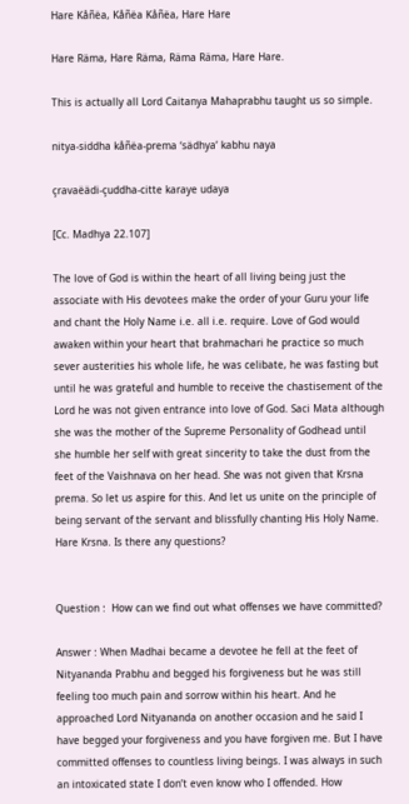Hare Kåñëa, Kåñëa Kåñëa, Hare Hare

Hare Räma, Hare Räma, Räma Räma, Hare Hare.

This is actually all Lord Caitanya Mahaprabhu taught us so simple.

nitya-siddha kåñëa-prema ‘sädhya’ kabhu naya

çravaëädi-çuddha-citte karaye udaya

[Cc. Madhya 22.107]

The love of God is within the heart of all living being just the associate with His devotees make the order of your Guru your life and chant the Holy Name i.e. all i.e. require. Love of God would awaken within your heart that brahmachari he practice so much sever austerities his whole life, he was celibate, he was fasting but until he was grateful and humble to receive the chastisement of the Lord he was not given entrance into love of God. Saci Mata although she was the mother of the Supreme Personality of Godhead until she humble her self with great sincerity to take the dust from the feet of the Vaishnava on her head. She was not given that Krsna prema. So let us aspire for this. And let us unite on the principle of being servant of the servant and blissfully chanting His Holy Name. Hare Krsna. Is there any questions?


Question :  How can we find out what offenses we have committed?

Answer : When Madhai became a devotee he fell at the feet of Nityananda Prabhu and begged his forgiveness but he was still feeling too much pain and sorrow within his heart. And he approached Lord Nityananda on another occasion and he said I have begged your forgiveness and you have forgiven me. But I have committed offenses to countless living beings. I was always in such an intoxicated state I don’t even know who I offended. How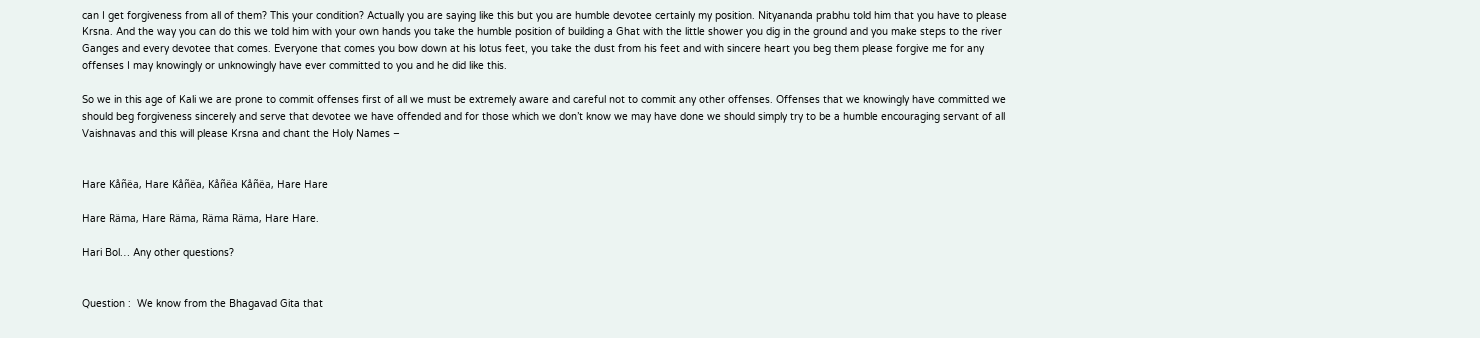can I get forgiveness from all of them? This your condition? Actually you are saying like this but you are humble devotee certainly my position. Nityananda prabhu told him that you have to please Krsna. And the way you can do this we told him with your own hands you take the humble position of building a Ghat with the little shower you dig in the ground and you make steps to the river Ganges and every devotee that comes. Everyone that comes you bow down at his lotus feet, you take the dust from his feet and with sincere heart you beg them please forgive me for any offenses I may knowingly or unknowingly have ever committed to you and he did like this.

So we in this age of Kali we are prone to commit offenses first of all we must be extremely aware and careful not to commit any other offenses. Offenses that we knowingly have committed we should beg forgiveness sincerely and serve that devotee we have offended and for those which we don’t know we may have done we should simply try to be a humble encouraging servant of all Vaishnavas and this will please Krsna and chant the Holy Names –


Hare Kåñëa, Hare Kåñëa, Kåñëa Kåñëa, Hare Hare

Hare Räma, Hare Räma, Räma Räma, Hare Hare.

Hari Bol… Any other questions?


Question :  We know from the Bhagavad Gita that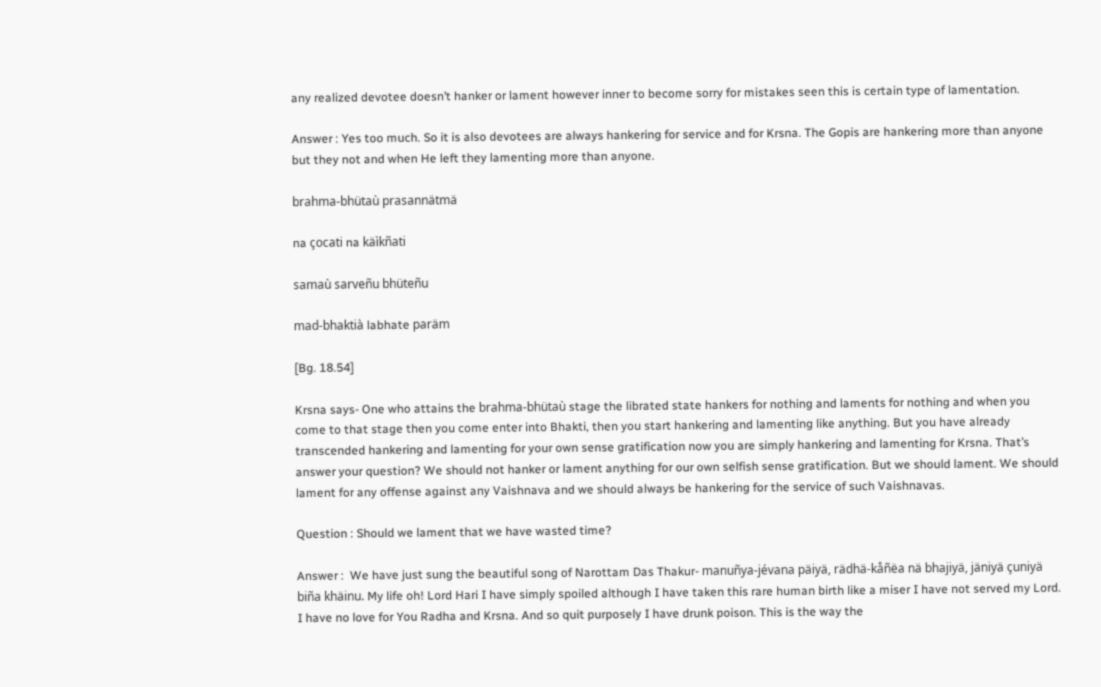any realized devotee doesn’t hanker or lament however inner to become sorry for mistakes seen this is certain type of lamentation.

Answer : Yes too much. So it is also devotees are always hankering for service and for Krsna. The Gopis are hankering more than anyone but they not and when He left they lamenting more than anyone.

brahma-bhütaù prasannätmä

na çocati na käìkñati

samaù sarveñu bhüteñu

mad-bhaktià labhate paräm

[Bg. 18.54]

Krsna says- One who attains the brahma-bhütaù stage the librated state hankers for nothing and laments for nothing and when you come to that stage then you come enter into Bhakti, then you start hankering and lamenting like anything. But you have already transcended hankering and lamenting for your own sense gratification now you are simply hankering and lamenting for Krsna. That’s answer your question? We should not hanker or lament anything for our own selfish sense gratification. But we should lament. We should lament for any offense against any Vaishnava and we should always be hankering for the service of such Vaishnavas.

Question : Should we lament that we have wasted time?

Answer :  We have just sung the beautiful song of Narottam Das Thakur- manuñya-jévana päiyä, rädhä-kåñëa nä bhajiyä, jäniyä çuniyä biña khäinu. My life oh! Lord Hari I have simply spoiled although I have taken this rare human birth like a miser I have not served my Lord. I have no love for You Radha and Krsna. And so quit purposely I have drunk poison. This is the way the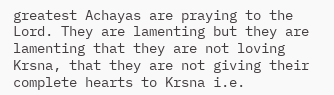greatest Achayas are praying to the Lord. They are lamenting but they are lamenting that they are not loving Krsna, that they are not giving their complete hearts to Krsna i.e.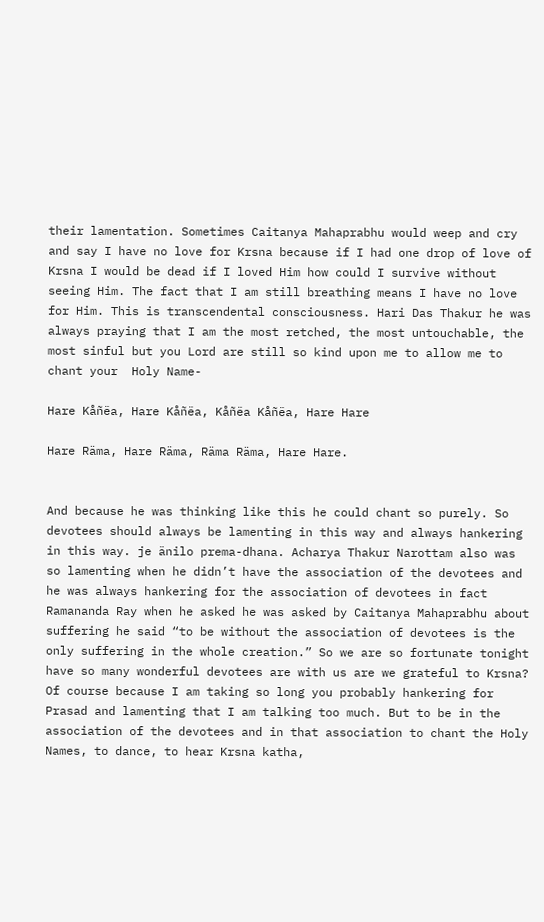their lamentation. Sometimes Caitanya Mahaprabhu would weep and cry and say I have no love for Krsna because if I had one drop of love of Krsna I would be dead if I loved Him how could I survive without seeing Him. The fact that I am still breathing means I have no love for Him. This is transcendental consciousness. Hari Das Thakur he was always praying that I am the most retched, the most untouchable, the most sinful but you Lord are still so kind upon me to allow me to chant your  Holy Name-

Hare Kåñëa, Hare Kåñëa, Kåñëa Kåñëa, Hare Hare

Hare Räma, Hare Räma, Räma Räma, Hare Hare.


And because he was thinking like this he could chant so purely. So devotees should always be lamenting in this way and always hankering in this way. je änilo prema-dhana. Acharya Thakur Narottam also was so lamenting when he didn’t have the association of the devotees and he was always hankering for the association of devotees in fact Ramananda Ray when he asked he was asked by Caitanya Mahaprabhu about suffering he said “to be without the association of devotees is the only suffering in the whole creation.” So we are so fortunate tonight have so many wonderful devotees are with us are we grateful to Krsna? Of course because I am taking so long you probably hankering for Prasad and lamenting that I am talking too much. But to be in the association of the devotees and in that association to chant the Holy Names, to dance, to hear Krsna katha,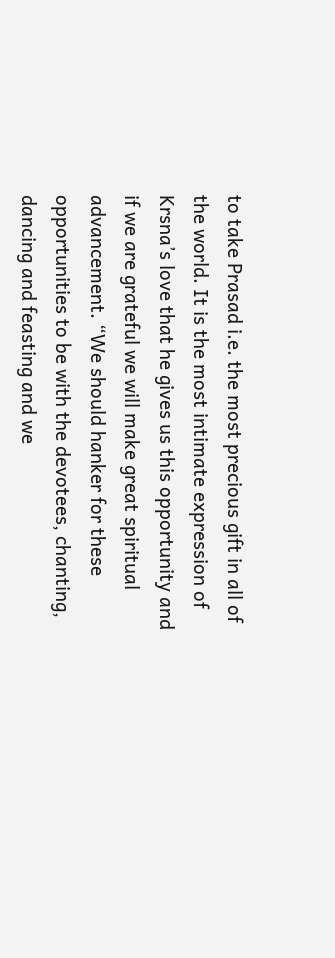to take Prasad i.e. the most precious gift in all of the world. It is the most intimate expression of Krsna’s love that he gives us this opportunity and if we are grateful we will make great spiritual advancement. “We should hanker for these opportunities to be with the devotees, chanting, dancing and feasting and we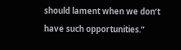should lament when we don’t have such opportunities.”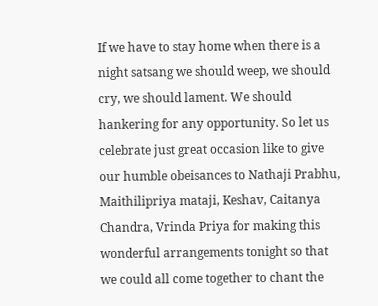If we have to stay home when there is a night satsang we should weep, we should cry, we should lament. We should hankering for any opportunity. So let us celebrate just great occasion like to give our humble obeisances to Nathaji Prabhu, Maithilipriya mataji, Keshav, Caitanya Chandra, Vrinda Priya for making this wonderful arrangements tonight so that we could all come together to chant the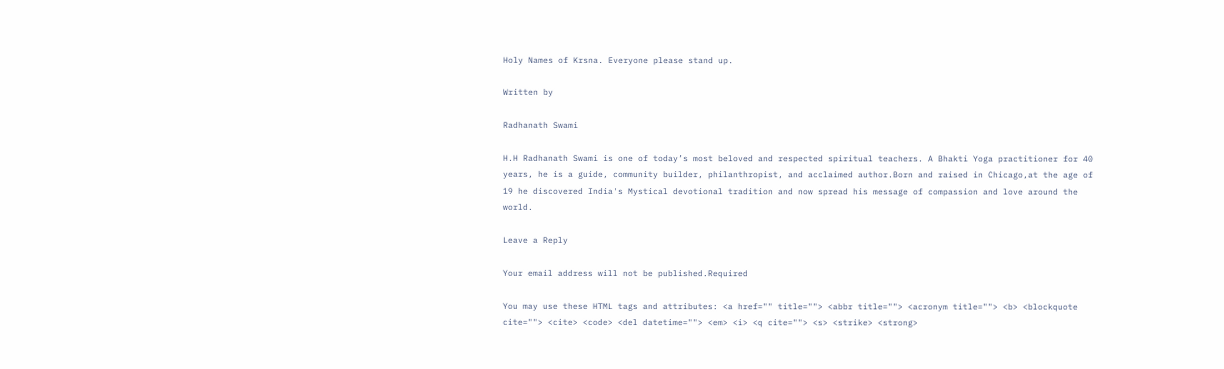Holy Names of Krsna. Everyone please stand up.

Written by

Radhanath Swami

H.H Radhanath Swami is one of today’s most beloved and respected spiritual teachers. A Bhakti Yoga practitioner for 40 years, he is a guide, community builder, philanthropist, and acclaimed author.Born and raised in Chicago,at the age of 19 he discovered India's Mystical devotional tradition and now spread his message of compassion and love around the world.

Leave a Reply

Your email address will not be published.Required

You may use these HTML tags and attributes: <a href="" title=""> <abbr title=""> <acronym title=""> <b> <blockquote cite=""> <cite> <code> <del datetime=""> <em> <i> <q cite=""> <s> <strike> <strong>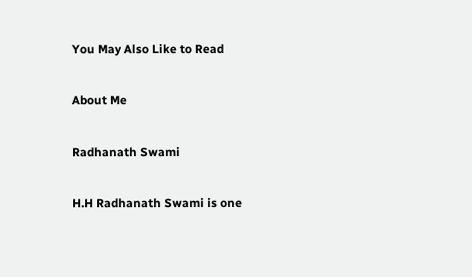You May Also Like to Read

About Me

Radhanath Swami

H.H Radhanath Swami is one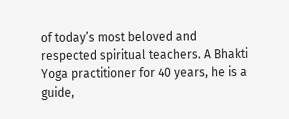of today’s most beloved and respected spiritual teachers. A Bhakti Yoga practitioner for 40 years, he is a guide,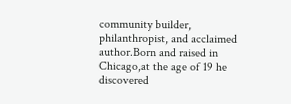community builder, philanthropist, and acclaimed author.Born and raised in Chicago,at the age of 19 he discovered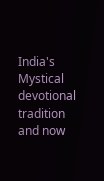India's Mystical devotional tradition and now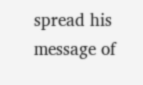spread his message of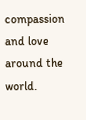compassion and love around the world.